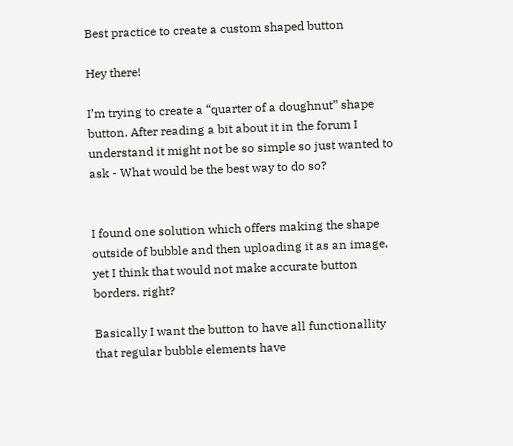Best practice to create a custom shaped button

Hey there!

I’m trying to create a “quarter of a doughnut” shape button. After reading a bit about it in the forum I understand it might not be so simple so just wanted to ask - What would be the best way to do so?


I found one solution which offers making the shape outside of bubble and then uploading it as an image, yet I think that would not make accurate button borders. right?

Basically I want the button to have all functionallity that regular bubble elements have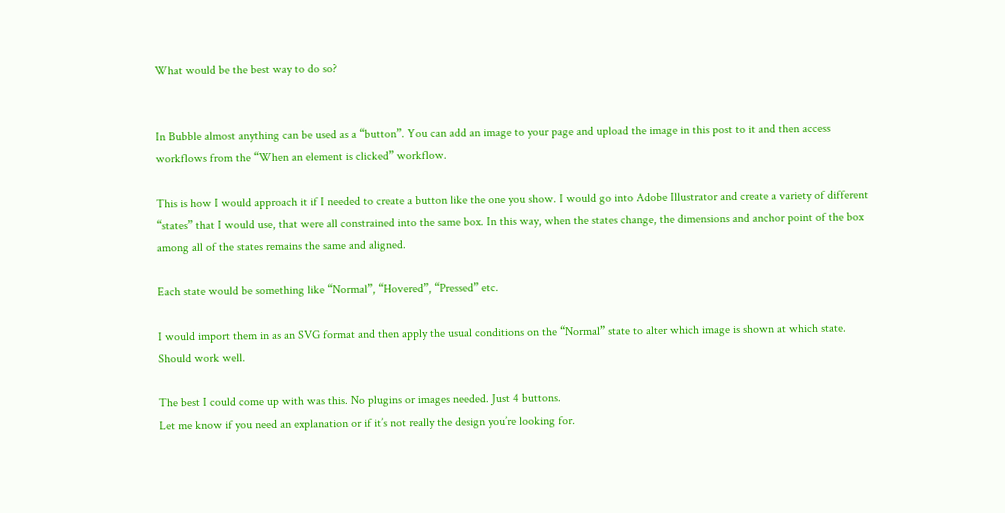What would be the best way to do so?


In Bubble almost anything can be used as a “button”. You can add an image to your page and upload the image in this post to it and then access workflows from the “When an element is clicked” workflow.

This is how I would approach it if I needed to create a button like the one you show. I would go into Adobe Illustrator and create a variety of different “states” that I would use, that were all constrained into the same box. In this way, when the states change, the dimensions and anchor point of the box among all of the states remains the same and aligned.

Each state would be something like “Normal”, “Hovered”, “Pressed” etc.

I would import them in as an SVG format and then apply the usual conditions on the “Normal” state to alter which image is shown at which state. Should work well.

The best I could come up with was this. No plugins or images needed. Just 4 buttons.
Let me know if you need an explanation or if it’s not really the design you’re looking for.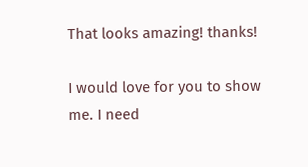That looks amazing! thanks!

I would love for you to show me. I need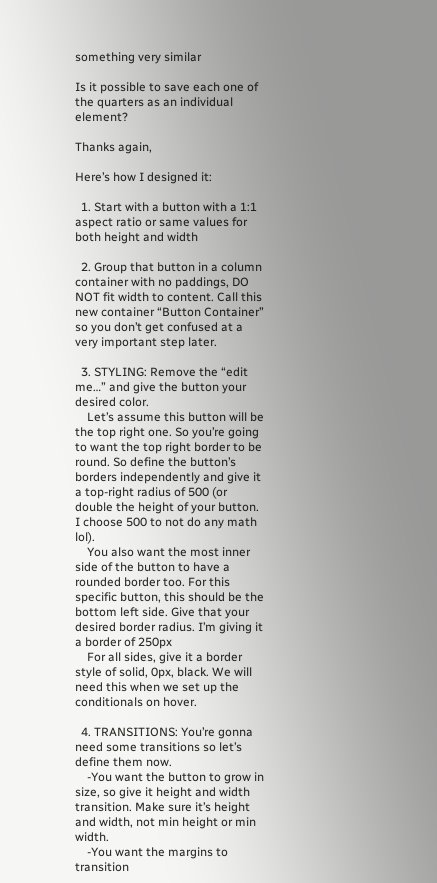something very similar

Is it possible to save each one of the quarters as an individual element?

Thanks again,

Here’s how I designed it:

  1. Start with a button with a 1:1 aspect ratio or same values for both height and width

  2. Group that button in a column container with no paddings, DO NOT fit width to content. Call this new container “Button Container” so you don’t get confused at a very important step later.

  3. STYLING: Remove the “edit me…” and give the button your desired color.
    Let’s assume this button will be the top right one. So you’re going to want the top right border to be round. So define the button’s borders independently and give it a top-right radius of 500 (or double the height of your button. I choose 500 to not do any math lol).
    You also want the most inner side of the button to have a rounded border too. For this specific button, this should be the bottom left side. Give that your desired border radius. I’m giving it a border of 250px
    For all sides, give it a border style of solid, 0px, black. We will need this when we set up the conditionals on hover.

  4. TRANSITIONS: You’re gonna need some transitions so let’s define them now.
    -You want the button to grow in size, so give it height and width transition. Make sure it’s height and width, not min height or min width.
    -You want the margins to transition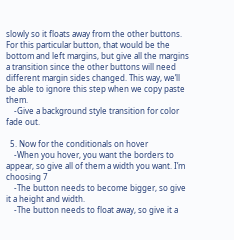slowly so it floats away from the other buttons. For this particular button, that would be the bottom and left margins, but give all the margins a transition since the other buttons will need different margin sides changed. This way, we’ll be able to ignore this step when we copy paste them.
    -Give a background style transition for color fade out.

  5. Now for the conditionals on hover
    -When you hover, you want the borders to appear, so give all of them a width you want. I’m choosing 7
    -The button needs to become bigger, so give it a height and width.
    -The button needs to float away, so give it a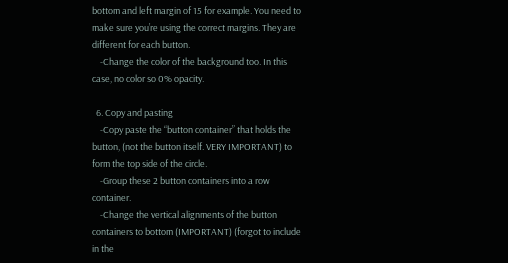bottom and left margin of 15 for example. You need to make sure you’re using the correct margins. They are different for each button.
    -Change the color of the background too. In this case, no color so 0% opacity.

  6. Copy and pasting
    -Copy paste the “button container” that holds the button, (not the button itself. VERY IMPORTANT) to form the top side of the circle.
    -Group these 2 button containers into a row container.
    -Change the vertical alignments of the button containers to bottom (IMPORTANT) (forgot to include in the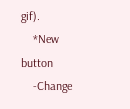gif).
    *New button
    -Change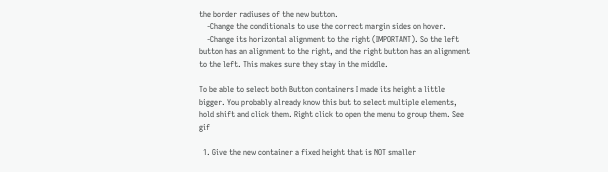the border radiuses of the new button.
    -Change the conditionals to use the correct margin sides on hover.
    -Change its horizontal alignment to the right (IMPORTANT). So the left button has an alignment to the right, and the right button has an alignment to the left. This makes sure they stay in the middle.

To be able to select both Button containers I made its height a little bigger. You probably already know this but to select multiple elements, hold shift and click them. Right click to open the menu to group them. See gif

  1. Give the new container a fixed height that is NOT smaller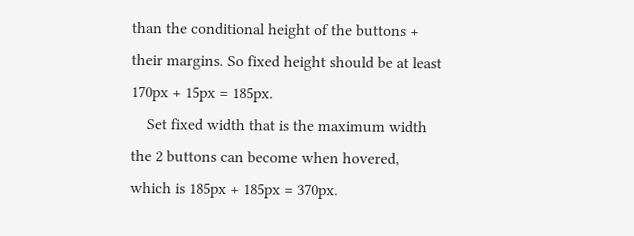than the conditional height of the buttons + their margins. So fixed height should be at least 170px + 15px = 185px.
    Set fixed width that is the maximum width the 2 buttons can become when hovered, which is 185px + 185px = 370px.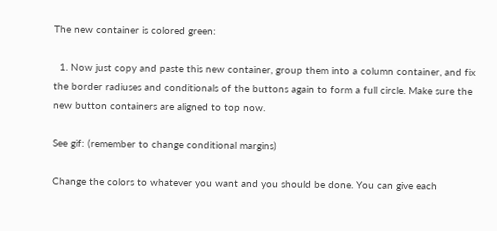The new container is colored green:

  1. Now just copy and paste this new container, group them into a column container, and fix the border radiuses and conditionals of the buttons again to form a full circle. Make sure the new button containers are aligned to top now.

See gif: (remember to change conditional margins)

Change the colors to whatever you want and you should be done. You can give each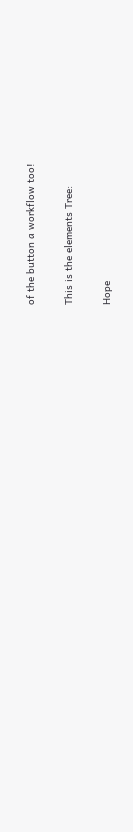of the button a workflow too!

This is the elements Tree:

Hope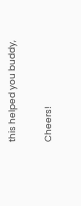this helped you buddy,

Cheers!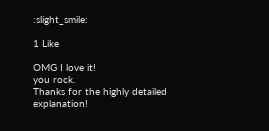:slight_smile:

1 Like

OMG I love it!
you rock.
Thanks for the highly detailed explanation!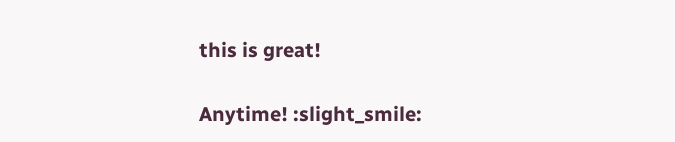this is great!

Anytime! :slight_smile: